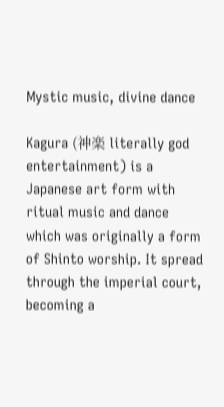Mystic music, divine dance

Kagura (神楽 literally god entertainment) is a Japanese art form with ritual music and dance which was originally a form of Shinto worship. It spread through the imperial court, becoming a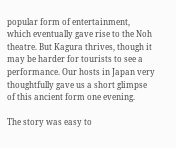popular form of entertainment, which eventually gave rise to the Noh theatre. But Kagura thrives, though it may be harder for tourists to see a performance. Our hosts in Japan very thoughtfully gave us a short glimpse of this ancient form one evening.

The story was easy to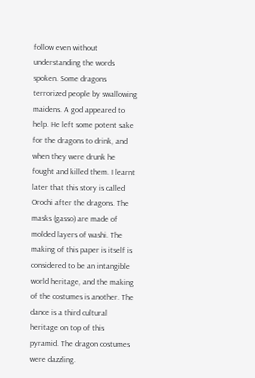follow even without understanding the words spoken. Some dragons terrorized people by swallowing maidens. A god appeared to help. He left some potent sake for the dragons to drink, and when they were drunk he fought and killed them. I learnt later that this story is called Orochi after the dragons. The masks (gasso) are made of molded layers of washi. The making of this paper is itself is considered to be an intangible world heritage, and the making of the costumes is another. The dance is a third cultural heritage on top of this pyramid. The dragon costumes were dazzling.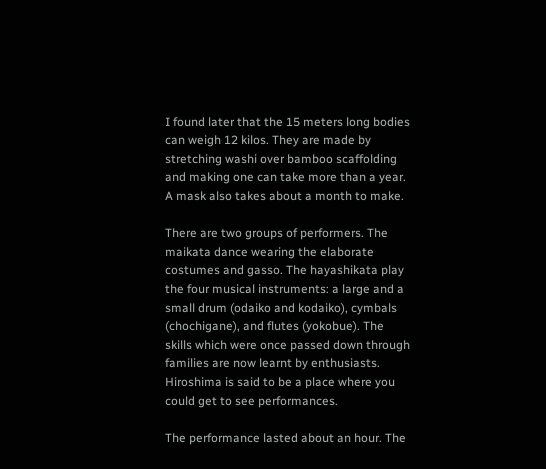I found later that the 15 meters long bodies can weigh 12 kilos. They are made by stretching washi over bamboo scaffolding and making one can take more than a year. A mask also takes about a month to make.

There are two groups of performers. The maikata dance wearing the elaborate costumes and gasso. The hayashikata play the four musical instruments: a large and a small drum (odaiko and kodaiko), cymbals (chochigane), and flutes (yokobue). The skills which were once passed down through families are now learnt by enthusiasts. Hiroshima is said to be a place where you could get to see performances.

The performance lasted about an hour. The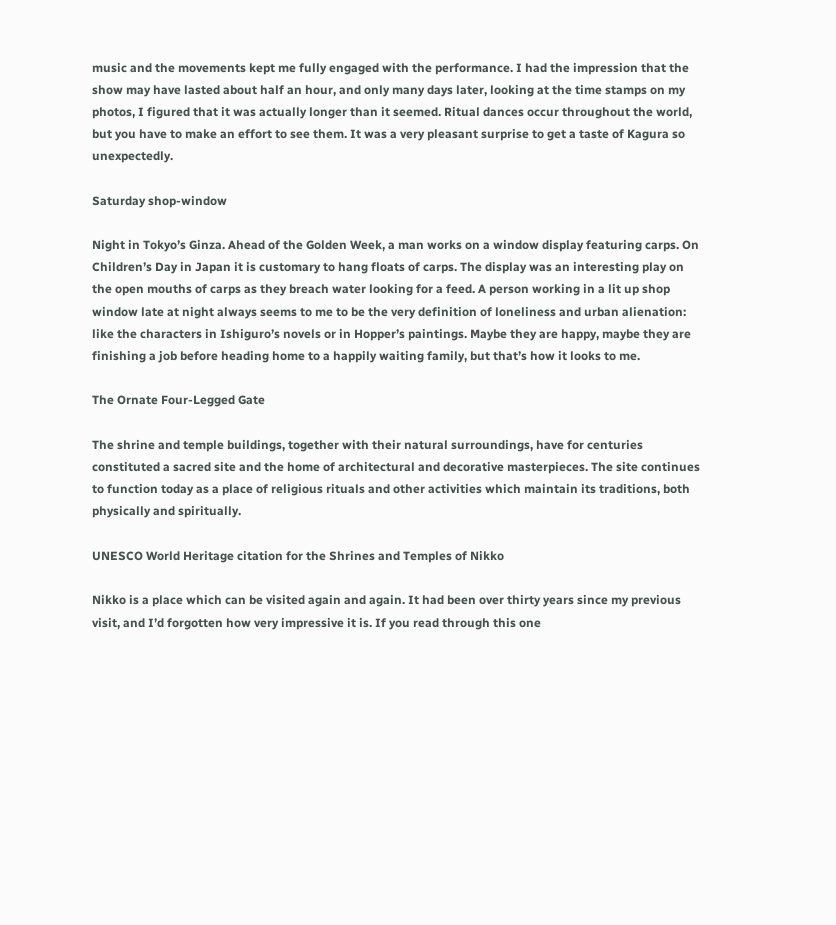music and the movements kept me fully engaged with the performance. I had the impression that the show may have lasted about half an hour, and only many days later, looking at the time stamps on my photos, I figured that it was actually longer than it seemed. Ritual dances occur throughout the world, but you have to make an effort to see them. It was a very pleasant surprise to get a taste of Kagura so unexpectedly.

Saturday shop-window

Night in Tokyo’s Ginza. Ahead of the Golden Week, a man works on a window display featuring carps. On Children’s Day in Japan it is customary to hang floats of carps. The display was an interesting play on the open mouths of carps as they breach water looking for a feed. A person working in a lit up shop window late at night always seems to me to be the very definition of loneliness and urban alienation: like the characters in Ishiguro’s novels or in Hopper’s paintings. Maybe they are happy, maybe they are finishing a job before heading home to a happily waiting family, but that’s how it looks to me.

The Ornate Four-Legged Gate

The shrine and temple buildings, together with their natural surroundings, have for centuries constituted a sacred site and the home of architectural and decorative masterpieces. The site continues to function today as a place of religious rituals and other activities which maintain its traditions, both physically and spiritually.

UNESCO World Heritage citation for the Shrines and Temples of Nikko

Nikko is a place which can be visited again and again. It had been over thirty years since my previous visit, and I’d forgotten how very impressive it is. If you read through this one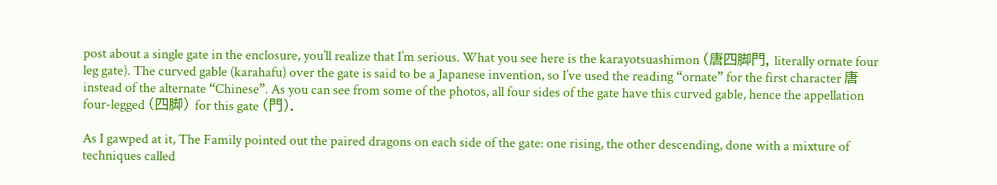post about a single gate in the enclosure, you’ll realize that I’m serious. What you see here is the karayotsuashimon (唐四脚門, literally ornate four leg gate). The curved gable (karahafu) over the gate is said to be a Japanese invention, so I’ve used the reading “ornate” for the first character 唐 instead of the alternate “Chinese”. As you can see from some of the photos, all four sides of the gate have this curved gable, hence the appellation four-legged (四脚) for this gate (門).

As I gawped at it, The Family pointed out the paired dragons on each side of the gate: one rising, the other descending, done with a mixture of techniques called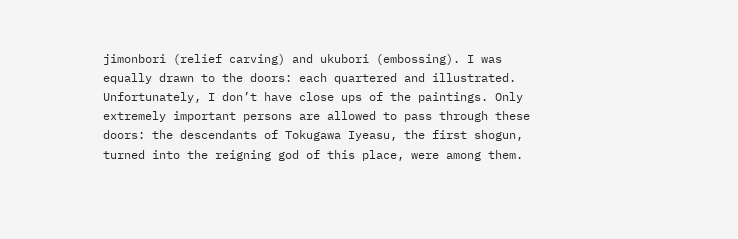jimonbori (relief carving) and ukubori (embossing). I was equally drawn to the doors: each quartered and illustrated. Unfortunately, I don’t have close ups of the paintings. Only extremely important persons are allowed to pass through these doors: the descendants of Tokugawa Iyeasu, the first shogun, turned into the reigning god of this place, were among them.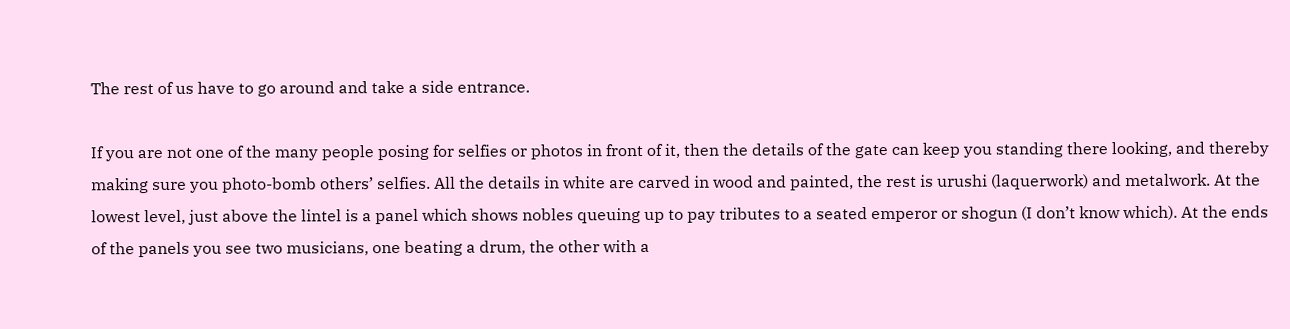The rest of us have to go around and take a side entrance.

If you are not one of the many people posing for selfies or photos in front of it, then the details of the gate can keep you standing there looking, and thereby making sure you photo-bomb others’ selfies. All the details in white are carved in wood and painted, the rest is urushi (laquerwork) and metalwork. At the lowest level, just above the lintel is a panel which shows nobles queuing up to pay tributes to a seated emperor or shogun (I don’t know which). At the ends of the panels you see two musicians, one beating a drum, the other with a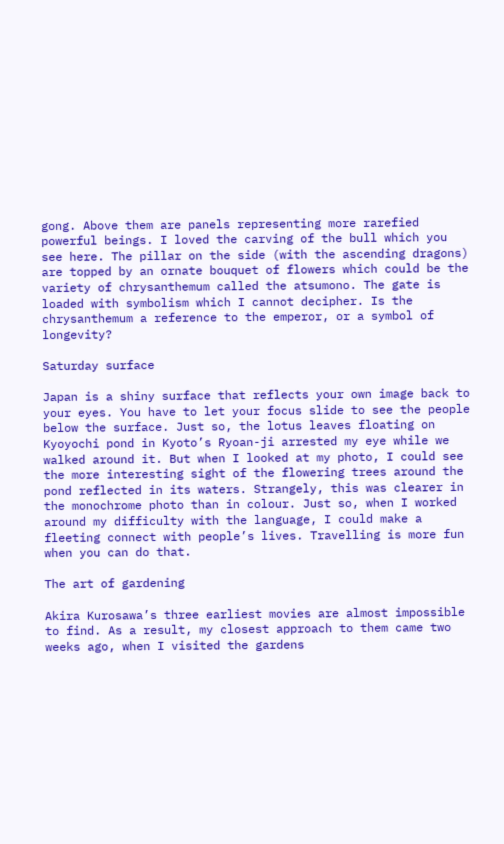gong. Above them are panels representing more rarefied powerful beings. I loved the carving of the bull which you see here. The pillar on the side (with the ascending dragons) are topped by an ornate bouquet of flowers which could be the variety of chrysanthemum called the atsumono. The gate is loaded with symbolism which I cannot decipher. Is the chrysanthemum a reference to the emperor, or a symbol of longevity?

Saturday surface

Japan is a shiny surface that reflects your own image back to your eyes. You have to let your focus slide to see the people below the surface. Just so, the lotus leaves floating on Kyoyochi pond in Kyoto’s Ryoan-ji arrested my eye while we walked around it. But when I looked at my photo, I could see the more interesting sight of the flowering trees around the pond reflected in its waters. Strangely, this was clearer in the monochrome photo than in colour. Just so, when I worked around my difficulty with the language, I could make a fleeting connect with people’s lives. Travelling is more fun when you can do that.

The art of gardening

Akira Kurosawa’s three earliest movies are almost impossible to find. As a result, my closest approach to them came two weeks ago, when I visited the gardens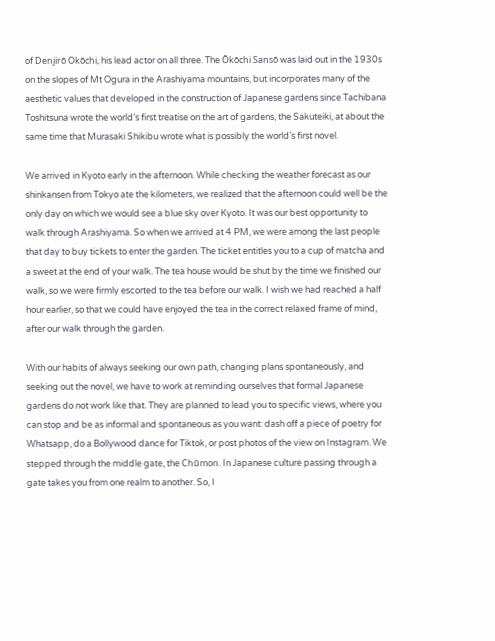of Denjirō Okōchi, his lead actor on all three. The Ōkōchi Sansō was laid out in the 1930s on the slopes of Mt Ogura in the Arashiyama mountains, but incorporates many of the aesthetic values that developed in the construction of Japanese gardens since Tachibana Toshitsuna wrote the world’s first treatise on the art of gardens, the Sakuteiki, at about the same time that Murasaki Shikibu wrote what is possibly the world’s first novel.

We arrived in Kyoto early in the afternoon. While checking the weather forecast as our shinkansen from Tokyo ate the kilometers, we realized that the afternoon could well be the only day on which we would see a blue sky over Kyoto. It was our best opportunity to walk through Arashiyama. So when we arrived at 4 PM, we were among the last people that day to buy tickets to enter the garden. The ticket entitles you to a cup of matcha and a sweet at the end of your walk. The tea house would be shut by the time we finished our walk, so we were firmly escorted to the tea before our walk. I wish we had reached a half hour earlier, so that we could have enjoyed the tea in the correct relaxed frame of mind, after our walk through the garden.

With our habits of always seeking our own path, changing plans spontaneously, and seeking out the novel, we have to work at reminding ourselves that formal Japanese gardens do not work like that. They are planned to lead you to specific views, where you can stop and be as informal and spontaneous as you want: dash off a piece of poetry for Whatsapp, do a Bollywood dance for Tiktok, or post photos of the view on Instagram. We stepped through the middle gate, the Chūmon. In Japanese culture passing through a gate takes you from one realm to another. So, I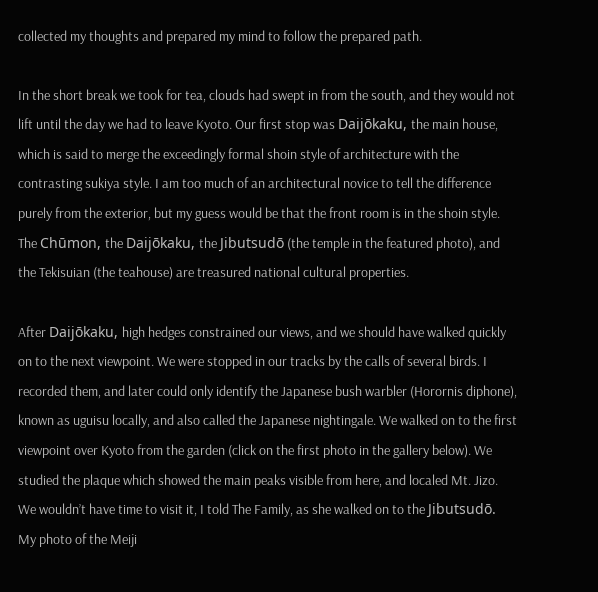collected my thoughts and prepared my mind to follow the prepared path.

In the short break we took for tea, clouds had swept in from the south, and they would not lift until the day we had to leave Kyoto. Our first stop was Daijōkaku, the main house, which is said to merge the exceedingly formal shoin style of architecture with the contrasting sukiya style. I am too much of an architectural novice to tell the difference purely from the exterior, but my guess would be that the front room is in the shoin style. The Chūmon, the Daijōkaku, the Jibutsudō (the temple in the featured photo), and the Tekisuian (the teahouse) are treasured national cultural properties.

After Daijōkaku, high hedges constrained our views, and we should have walked quickly on to the next viewpoint. We were stopped in our tracks by the calls of several birds. I recorded them, and later could only identify the Japanese bush warbler (Horornis diphone), known as uguisu locally, and also called the Japanese nightingale. We walked on to the first viewpoint over Kyoto from the garden (click on the first photo in the gallery below). We studied the plaque which showed the main peaks visible from here, and localed Mt. Jizo. We wouldn’t have time to visit it, I told The Family, as she walked on to the Jibutsudō. My photo of the Meiji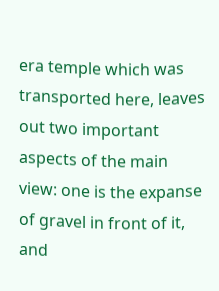era temple which was transported here, leaves out two important aspects of the main view: one is the expanse of gravel in front of it, and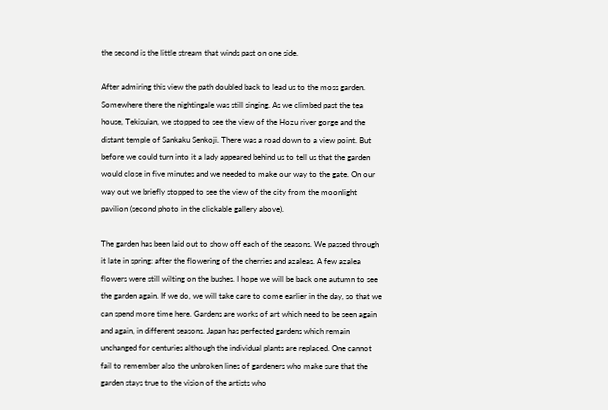the second is the little stream that winds past on one side.

After admiring this view the path doubled back to lead us to the moss garden. Somewhere there the nightingale was still singing. As we climbed past the tea house, Tekisuian, we stopped to see the view of the Hozu river gorge and the distant temple of Sankaku Senkoji. There was a road down to a view point. But before we could turn into it a lady appeared behind us to tell us that the garden would close in five minutes and we needed to make our way to the gate. On our way out we briefly stopped to see the view of the city from the moonlight pavilion (second photo in the clickable gallery above).

The garden has been laid out to show off each of the seasons. We passed through it late in spring: after the flowering of the cherries and azaleas. A few azalea flowers were still wilting on the bushes. I hope we will be back one autumn to see the garden again. If we do, we will take care to come earlier in the day, so that we can spend more time here. Gardens are works of art which need to be seen again and again, in different seasons. Japan has perfected gardens which remain unchanged for centuries although the individual plants are replaced. One cannot fail to remember also the unbroken lines of gardeners who make sure that the garden stays true to the vision of the artists who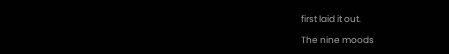first laid it out.

The nine moods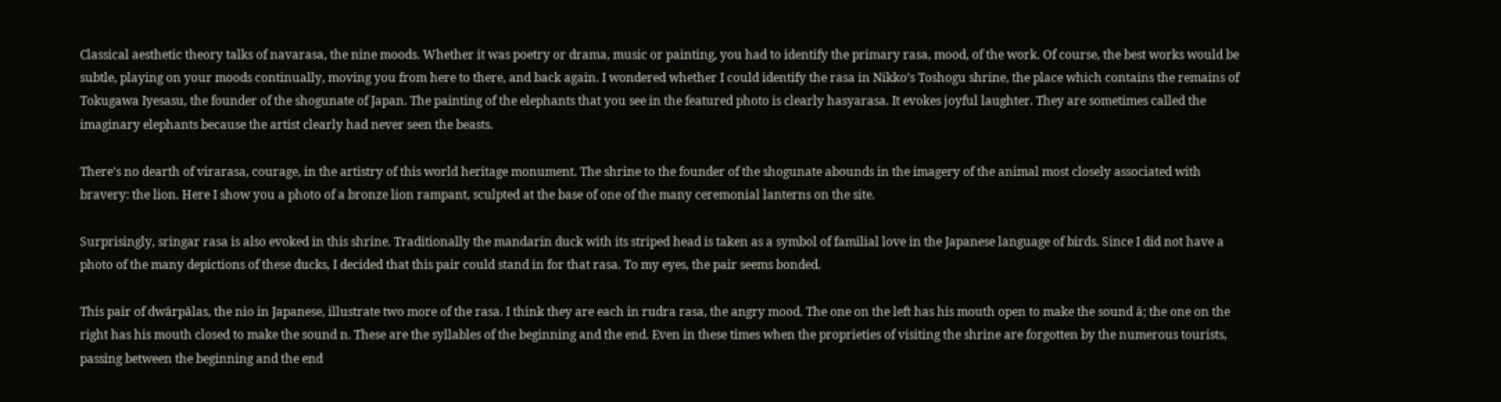Classical aesthetic theory talks of navarasa, the nine moods. Whether it was poetry or drama, music or painting, you had to identify the primary rasa, mood, of the work. Of course, the best works would be subtle, playing on your moods continually, moving you from here to there, and back again. I wondered whether I could identify the rasa in Nikko’s Toshogu shrine, the place which contains the remains of Tokugawa Iyesasu, the founder of the shogunate of Japan. The painting of the elephants that you see in the featured photo is clearly hasyarasa. It evokes joyful laughter. They are sometimes called the imaginary elephants because the artist clearly had never seen the beasts.

There’s no dearth of virarasa, courage, in the artistry of this world heritage monument. The shrine to the founder of the shogunate abounds in the imagery of the animal most closely associated with bravery: the lion. Here I show you a photo of a bronze lion rampant, sculpted at the base of one of the many ceremonial lanterns on the site.

Surprisingly, sringar rasa is also evoked in this shrine. Traditionally the mandarin duck with its striped head is taken as a symbol of familial love in the Japanese language of birds. Since I did not have a photo of the many depictions of these ducks, I decided that this pair could stand in for that rasa. To my eyes, the pair seems bonded.

This pair of dwārpālas, the nio in Japanese, illustrate two more of the rasa. I think they are each in rudra rasa, the angry mood. The one on the left has his mouth open to make the sound ā; the one on the right has his mouth closed to make the sound n. These are the syllables of the beginning and the end. Even in these times when the proprieties of visiting the shrine are forgotten by the numerous tourists, passing between the beginning and the end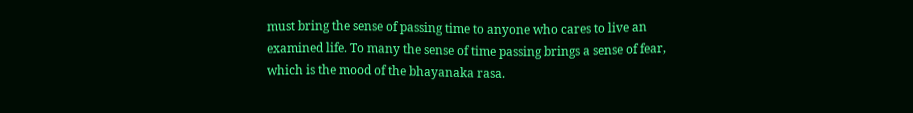must bring the sense of passing time to anyone who cares to live an examined life. To many the sense of time passing brings a sense of fear, which is the mood of the bhayanaka rasa.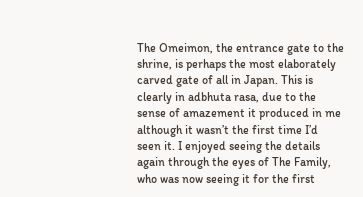The Omeimon, the entrance gate to the shrine, is perhaps the most elaborately carved gate of all in Japan. This is clearly in adbhuta rasa, due to the sense of amazement it produced in me although it wasn’t the first time I’d seen it. I enjoyed seeing the details again through the eyes of The Family, who was now seeing it for the first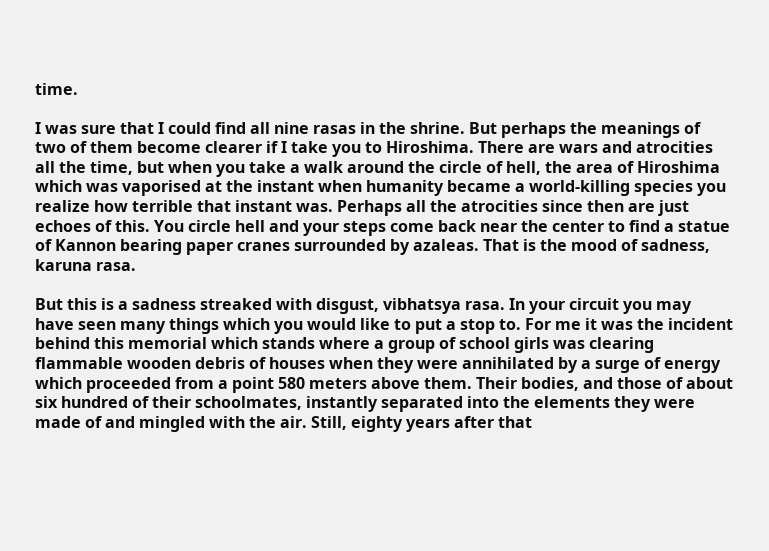time.

I was sure that I could find all nine rasas in the shrine. But perhaps the meanings of two of them become clearer if I take you to Hiroshima. There are wars and atrocities all the time, but when you take a walk around the circle of hell, the area of Hiroshima which was vaporised at the instant when humanity became a world-killing species you realize how terrible that instant was. Perhaps all the atrocities since then are just echoes of this. You circle hell and your steps come back near the center to find a statue of Kannon bearing paper cranes surrounded by azaleas. That is the mood of sadness, karuna rasa.

But this is a sadness streaked with disgust, vibhatsya rasa. In your circuit you may have seen many things which you would like to put a stop to. For me it was the incident behind this memorial which stands where a group of school girls was clearing flammable wooden debris of houses when they were annihilated by a surge of energy which proceeded from a point 580 meters above them. Their bodies, and those of about six hundred of their schoolmates, instantly separated into the elements they were made of and mingled with the air. Still, eighty years after that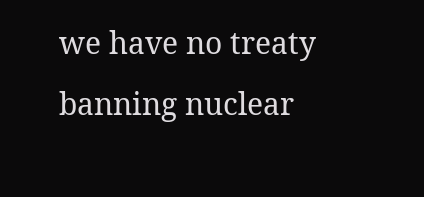we have no treaty banning nuclear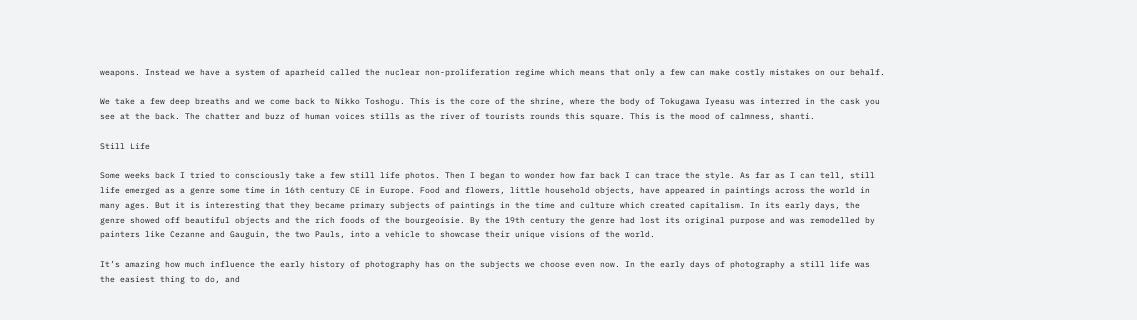weapons. Instead we have a system of aparheid called the nuclear non-proliferation regime which means that only a few can make costly mistakes on our behalf.

We take a few deep breaths and we come back to Nikko Toshogu. This is the core of the shrine, where the body of Tokugawa Iyeasu was interred in the cask you see at the back. The chatter and buzz of human voices stills as the river of tourists rounds this square. This is the mood of calmness, shanti.

Still Life

Some weeks back I tried to consciously take a few still life photos. Then I began to wonder how far back I can trace the style. As far as I can tell, still life emerged as a genre some time in 16th century CE in Europe. Food and flowers, little household objects, have appeared in paintings across the world in many ages. But it is interesting that they became primary subjects of paintings in the time and culture which created capitalism. In its early days, the genre showed off beautiful objects and the rich foods of the bourgeoisie. By the 19th century the genre had lost its original purpose and was remodelled by painters like Cezanne and Gauguin, the two Pauls, into a vehicle to showcase their unique visions of the world.

It’s amazing how much influence the early history of photography has on the subjects we choose even now. In the early days of photography a still life was the easiest thing to do, and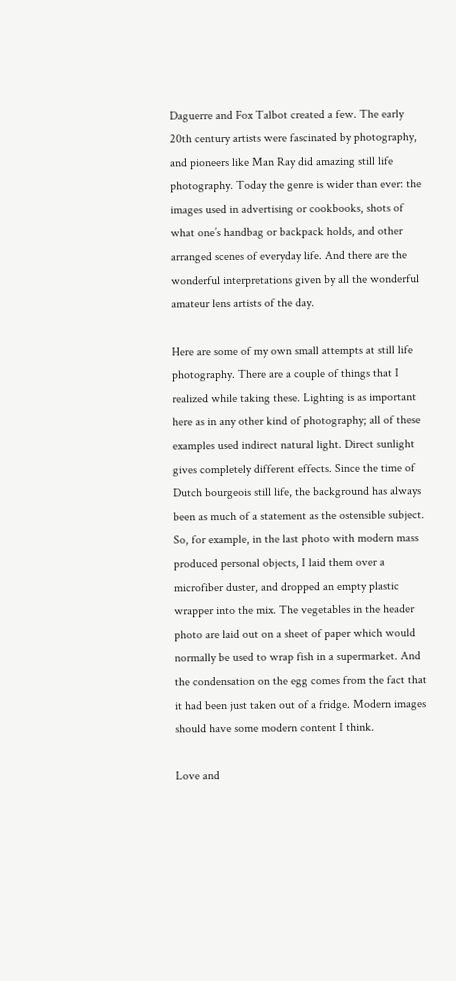Daguerre and Fox Talbot created a few. The early 20th century artists were fascinated by photography, and pioneers like Man Ray did amazing still life photography. Today the genre is wider than ever: the images used in advertising or cookbooks, shots of what one’s handbag or backpack holds, and other arranged scenes of everyday life. And there are the wonderful interpretations given by all the wonderful amateur lens artists of the day.

Here are some of my own small attempts at still life photography. There are a couple of things that I realized while taking these. Lighting is as important here as in any other kind of photography; all of these examples used indirect natural light. Direct sunlight gives completely different effects. Since the time of Dutch bourgeois still life, the background has always been as much of a statement as the ostensible subject. So, for example, in the last photo with modern mass produced personal objects, I laid them over a microfiber duster, and dropped an empty plastic wrapper into the mix. The vegetables in the header photo are laid out on a sheet of paper which would normally be used to wrap fish in a supermarket. And the condensation on the egg comes from the fact that it had been just taken out of a fridge. Modern images should have some modern content I think.

Love and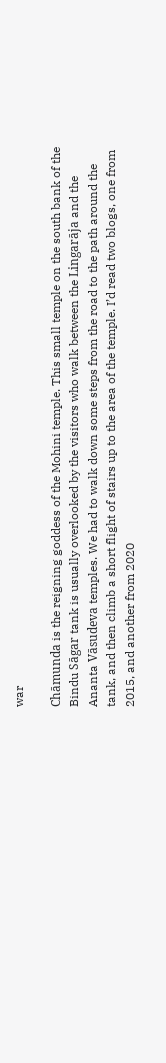war

Chāmunda is the reigning goddess of the Mohini temple. This small temple on the south bank of the Bindu Sāgar tank is usually overlooked by the visitors who walk between the Lingarāja and the Ananta Vāsudeva temples. We had to walk down some steps from the road to the path around the tank, and then climb a short flight of stairs up to the area of the temple. I’d read two blogs, one from 2015, and another from 2020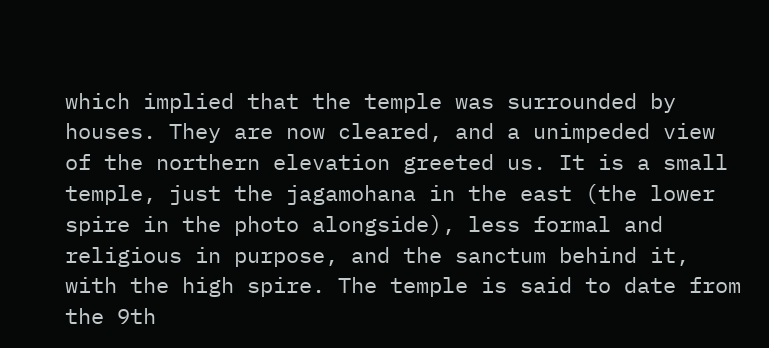which implied that the temple was surrounded by houses. They are now cleared, and a unimpeded view of the northern elevation greeted us. It is a small temple, just the jagamohana in the east (the lower spire in the photo alongside), less formal and religious in purpose, and the sanctum behind it, with the high spire. The temple is said to date from the 9th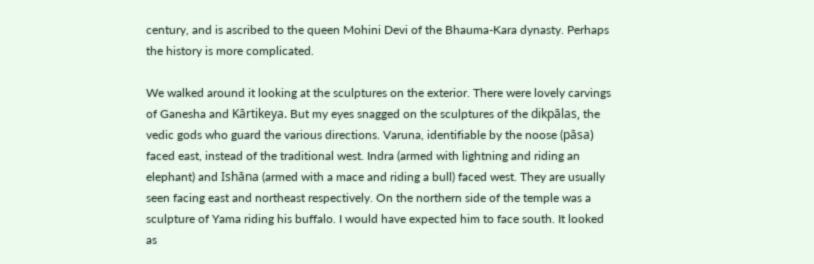century, and is ascribed to the queen Mohini Devi of the Bhauma-Kara dynasty. Perhaps the history is more complicated.

We walked around it looking at the sculptures on the exterior. There were lovely carvings of Ganesha and Kārtikeya. But my eyes snagged on the sculptures of the dikpālas, the vedic gods who guard the various directions. Varuna, identifiable by the noose (pāsa) faced east, instead of the traditional west. Indra (armed with lightning and riding an elephant) and Ishāna (armed with a mace and riding a bull) faced west. They are usually seen facing east and northeast respectively. On the northern side of the temple was a sculpture of Yama riding his buffalo. I would have expected him to face south. It looked as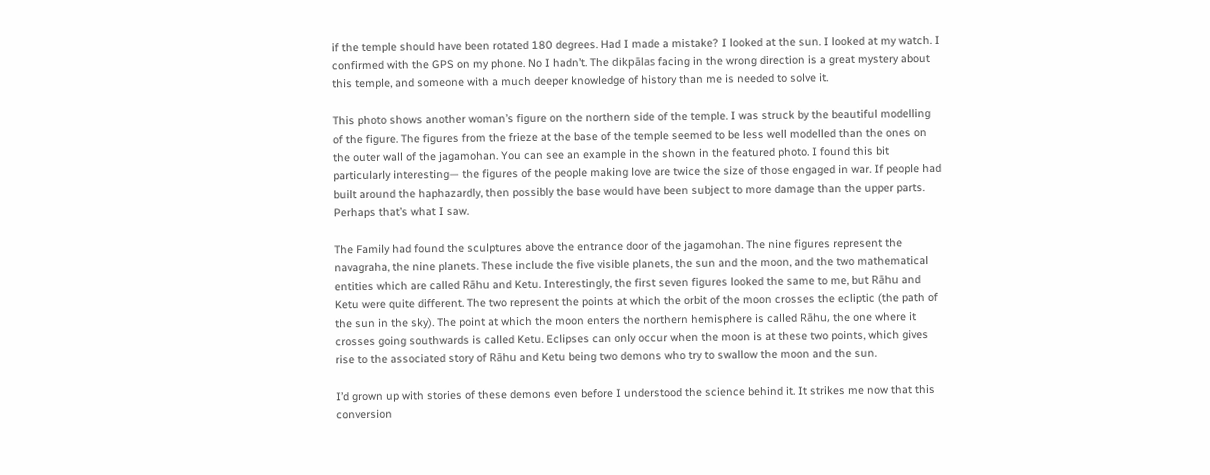if the temple should have been rotated 180 degrees. Had I made a mistake? I looked at the sun. I looked at my watch. I confirmed with the GPS on my phone. No I hadn’t. The dikpālas facing in the wrong direction is a great mystery about this temple, and someone with a much deeper knowledge of history than me is needed to solve it.

This photo shows another woman’s figure on the northern side of the temple. I was struck by the beautiful modelling of the figure. The figures from the frieze at the base of the temple seemed to be less well modelled than the ones on the outer wall of the jagamohan. You can see an example in the shown in the featured photo. I found this bit particularly interesting— the figures of the people making love are twice the size of those engaged in war. If people had built around the haphazardly, then possibly the base would have been subject to more damage than the upper parts. Perhaps that’s what I saw.

The Family had found the sculptures above the entrance door of the jagamohan. The nine figures represent the navagraha, the nine planets. These include the five visible planets, the sun and the moon, and the two mathematical entities which are called Rāhu and Ketu. Interestingly, the first seven figures looked the same to me, but Rāhu and Ketu were quite different. The two represent the points at which the orbit of the moon crosses the ecliptic (the path of the sun in the sky). The point at which the moon enters the northern hemisphere is called Rāhu, the one where it crosses going southwards is called Ketu. Eclipses can only occur when the moon is at these two points, which gives rise to the associated story of Rāhu and Ketu being two demons who try to swallow the moon and the sun.

I’d grown up with stories of these demons even before I understood the science behind it. It strikes me now that this conversion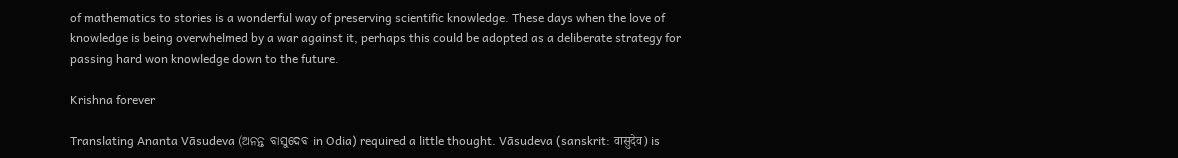of mathematics to stories is a wonderful way of preserving scientific knowledge. These days when the love of knowledge is being overwhelmed by a war against it, perhaps this could be adopted as a deliberate strategy for passing hard won knowledge down to the future.

Krishna forever

Translating Ananta Vāsudeva (ଅନନ୍ତ ବାସୁଦେବ in Odia) required a little thought. Vāsudeva (sanskrit: वासुदेव) is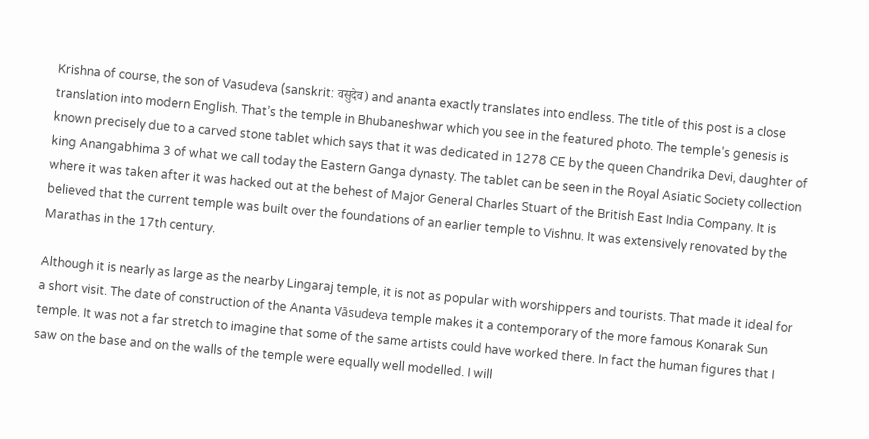Krishna of course, the son of Vasudeva (sanskrit: वसुदेव) and ananta exactly translates into endless. The title of this post is a close translation into modern English. That’s the temple in Bhubaneshwar which you see in the featured photo. The temple’s genesis is known precisely due to a carved stone tablet which says that it was dedicated in 1278 CE by the queen Chandrika Devi, daughter of king Anangabhima 3 of what we call today the Eastern Ganga dynasty. The tablet can be seen in the Royal Asiatic Society collection where it was taken after it was hacked out at the behest of Major General Charles Stuart of the British East India Company. It is believed that the current temple was built over the foundations of an earlier temple to Vishnu. It was extensively renovated by the Marathas in the 17th century.

Although it is nearly as large as the nearby Lingaraj temple, it is not as popular with worshippers and tourists. That made it ideal for a short visit. The date of construction of the Ananta Vāsudeva temple makes it a contemporary of the more famous Konarak Sun temple. It was not a far stretch to imagine that some of the same artists could have worked there. In fact the human figures that I saw on the base and on the walls of the temple were equally well modelled. I will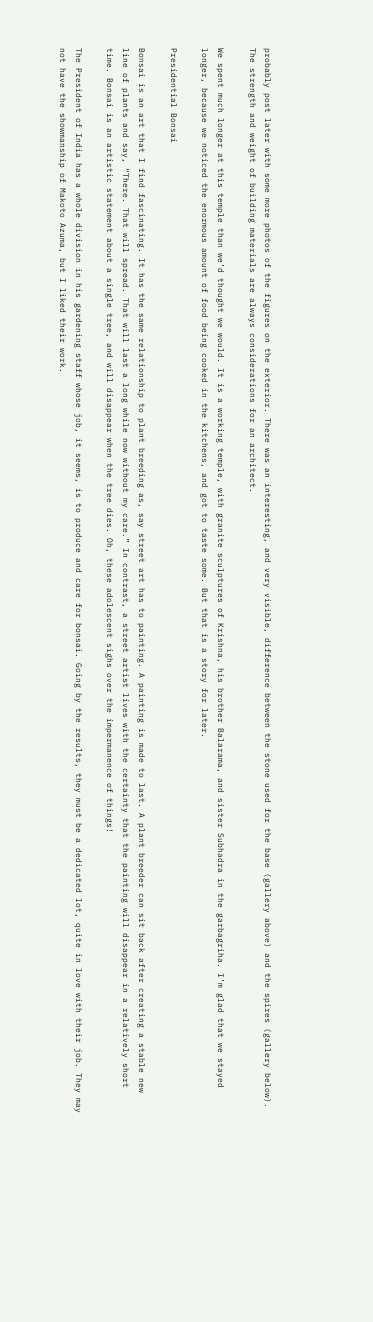probably post later with some more photos of the figures on the exterior. There was an interesting, and very visible, difference between the stone used for the base (gallery above) and the spires (gallery below). The strength and weight of building materials are always considerations for an architect.

We spent much longer at this temple than we’d thought we would. It is a working temple, with granite sculptures of Krishna, his brother Balarama, and sister Subhadra in the garbagriha. I’m glad that we stayed longer, because we noticed the enormous amount of food being cooked in the kitchens, and got to taste some. But that is a story for later.

Presidential Bonsai

Bonsai is an art that I find fascinating. It has the same relationship to plant breeding as, say street art has to painting. A painting is made to last. A plant breeder can sit back after creating a stable new line of plants and say, “There. That will spread. That will last a long while now without my care.” In contrast, a street artist lives with the certainty that the painting will disappear in a relatively short time. Bonsai is an artistic statement about a single tree, and will disappear when the tree dies. Oh, these adolescent sighs over the impermanence of things!

The President of India has a whole division in his gardening staff whose job, it seems, is to produce and care for bonsai. Going by the results, they must be a dedicated lot, quite in love with their job. They may not have the showmanship of Makoto Azuma, but I liked their work.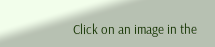Click on an image in the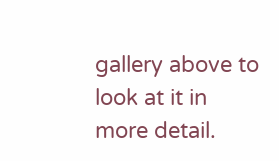gallery above to look at it in more detail.